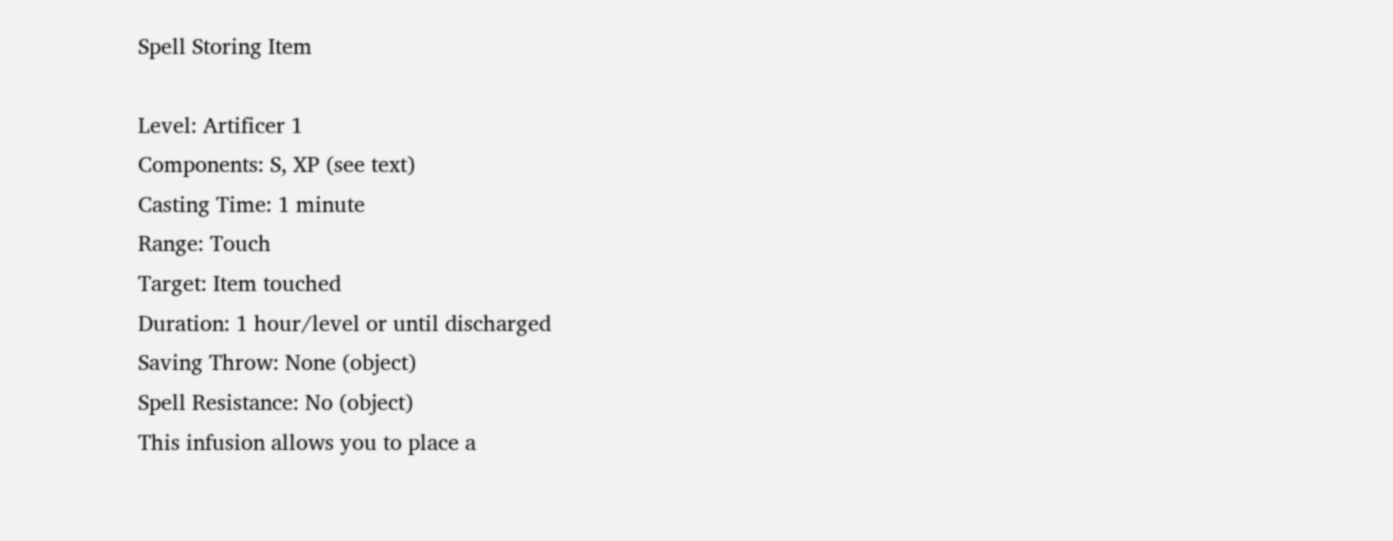Spell Storing Item

Level: Artificer 1
Components: S, XP (see text)
Casting Time: 1 minute
Range: Touch
Target: Item touched
Duration: 1 hour/level or until discharged
Saving Throw: None (object)
Spell Resistance: No (object)
This infusion allows you to place a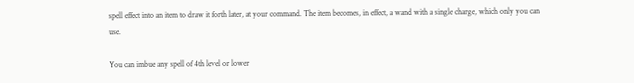spell effect into an item to draw it forth later, at your command. The item becomes, in effect, a wand with a single charge, which only you can use.

You can imbue any spell of 4th level or lower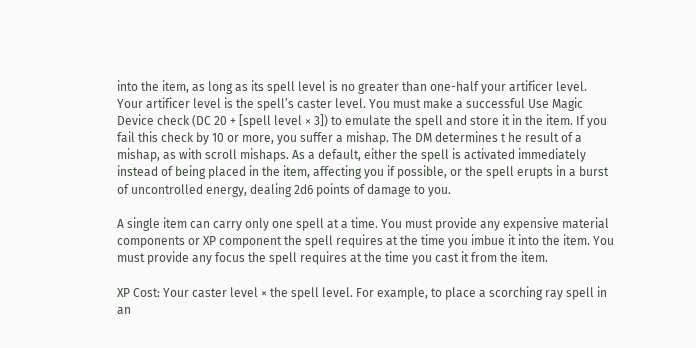into the item, as long as its spell level is no greater than one-half your artificer level. Your artificer level is the spell’s caster level. You must make a successful Use Magic Device check (DC 20 + [spell level × 3]) to emulate the spell and store it in the item. If you fail this check by 10 or more, you suffer a mishap. The DM determines t he result of a mishap, as with scroll mishaps. As a default, either the spell is activated immediately instead of being placed in the item, affecting you if possible, or the spell erupts in a burst of uncontrolled energy, dealing 2d6 points of damage to you.

A single item can carry only one spell at a time. You must provide any expensive material components or XP component the spell requires at the time you imbue it into the item. You must provide any focus the spell requires at the time you cast it from the item.

XP Cost: Your caster level × the spell level. For example, to place a scorching ray spell in an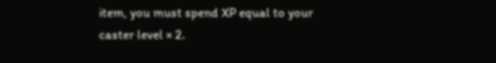item, you must spend XP equal to your caster level × 2.